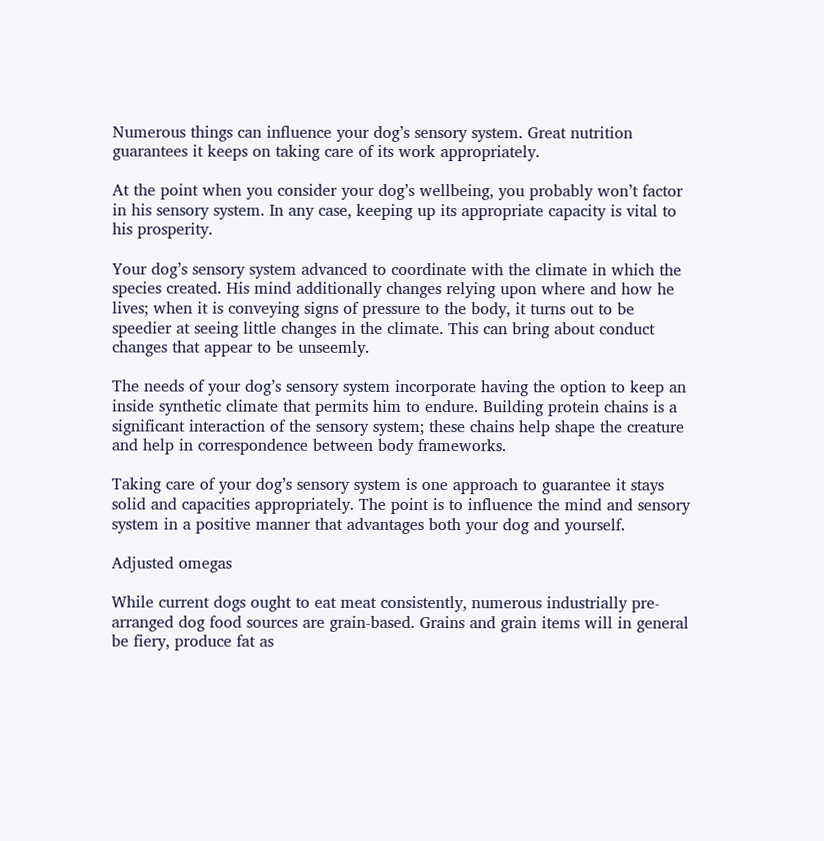Numerous things can influence your dog’s sensory system. Great nutrition guarantees it keeps on taking care of its work appropriately.

At the point when you consider your dog’s wellbeing, you probably won’t factor in his sensory system. In any case, keeping up its appropriate capacity is vital to his prosperity.

Your dog’s sensory system advanced to coordinate with the climate in which the species created. His mind additionally changes relying upon where and how he lives; when it is conveying signs of pressure to the body, it turns out to be speedier at seeing little changes in the climate. This can bring about conduct changes that appear to be unseemly.

The needs of your dog’s sensory system incorporate having the option to keep an inside synthetic climate that permits him to endure. Building protein chains is a significant interaction of the sensory system; these chains help shape the creature and help in correspondence between body frameworks.

Taking care of your dog’s sensory system is one approach to guarantee it stays solid and capacities appropriately. The point is to influence the mind and sensory system in a positive manner that advantages both your dog and yourself.

Adjusted omegas

While current dogs ought to eat meat consistently, numerous industrially pre-arranged dog food sources are grain-based. Grains and grain items will in general be fiery, produce fat as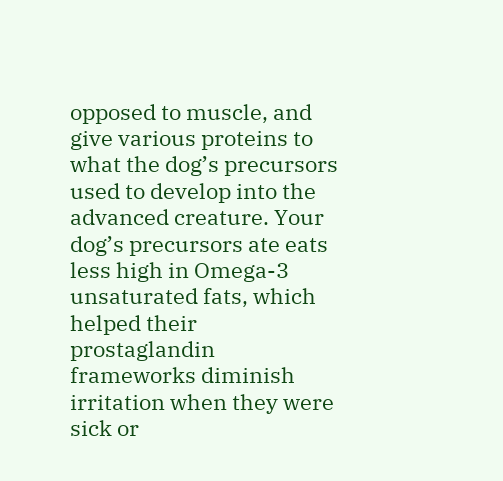opposed to muscle, and give various proteins to what the dog’s precursors used to develop into the advanced creature. Your dog’s precursors ate eats less high in Omega-3 unsaturated fats, which helped their prostaglandin frameworks diminish irritation when they were sick or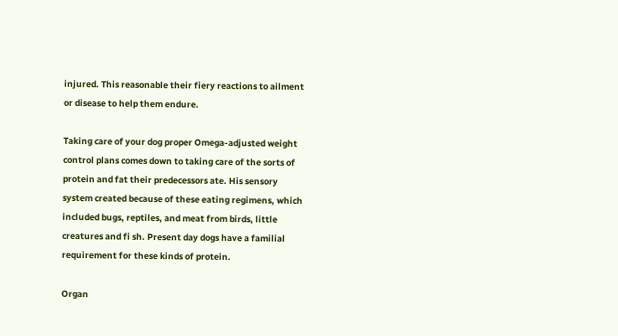injured. This reasonable their fiery reactions to ailment or disease to help them endure.

Taking care of your dog proper Omega-adjusted weight control plans comes down to taking care of the sorts of protein and fat their predecessors ate. His sensory system created because of these eating regimens, which included bugs, reptiles, and meat from birds, little creatures and fi sh. Present day dogs have a familial requirement for these kinds of protein.

Organ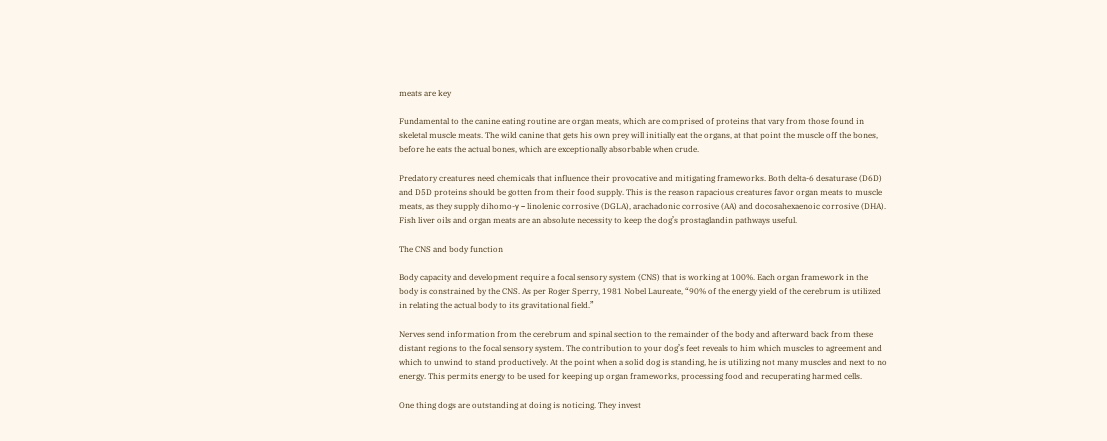meats are key

Fundamental to the canine eating routine are organ meats, which are comprised of proteins that vary from those found in skeletal muscle meats. The wild canine that gets his own prey will initially eat the organs, at that point the muscle off the bones, before he eats the actual bones, which are exceptionally absorbable when crude.

Predatory creatures need chemicals that influence their provocative and mitigating frameworks. Both delta-6 desaturase (D6D) and D5D proteins should be gotten from their food supply. This is the reason rapacious creatures favor organ meats to muscle meats, as they supply dihomo-γ – linolenic corrosive (DGLA), arachadonic corrosive (AA) and docosahexaenoic corrosive (DHA). Fish liver oils and organ meats are an absolute necessity to keep the dog’s prostaglandin pathways useful.

The CNS and body function

Body capacity and development require a focal sensory system (CNS) that is working at 100%. Each organ framework in the body is constrained by the CNS. As per Roger Sperry, 1981 Nobel Laureate, “90% of the energy yield of the cerebrum is utilized in relating the actual body to its gravitational field.”

Nerves send information from the cerebrum and spinal section to the remainder of the body and afterward back from these distant regions to the focal sensory system. The contribution to your dog’s feet reveals to him which muscles to agreement and which to unwind to stand productively. At the point when a solid dog is standing, he is utilizing not many muscles and next to no energy. This permits energy to be used for keeping up organ frameworks, processing food and recuperating harmed cells.

One thing dogs are outstanding at doing is noticing. They invest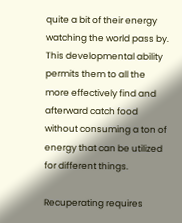quite a bit of their energy watching the world pass by. This developmental ability permits them to all the more effectively find and afterward catch food without consuming a ton of energy that can be utilized for different things.

Recuperating requires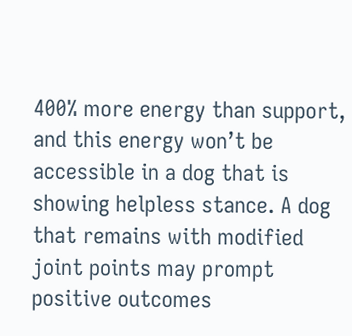400% more energy than support, and this energy won’t be accessible in a dog that is showing helpless stance. A dog that remains with modified joint points may prompt positive outcomes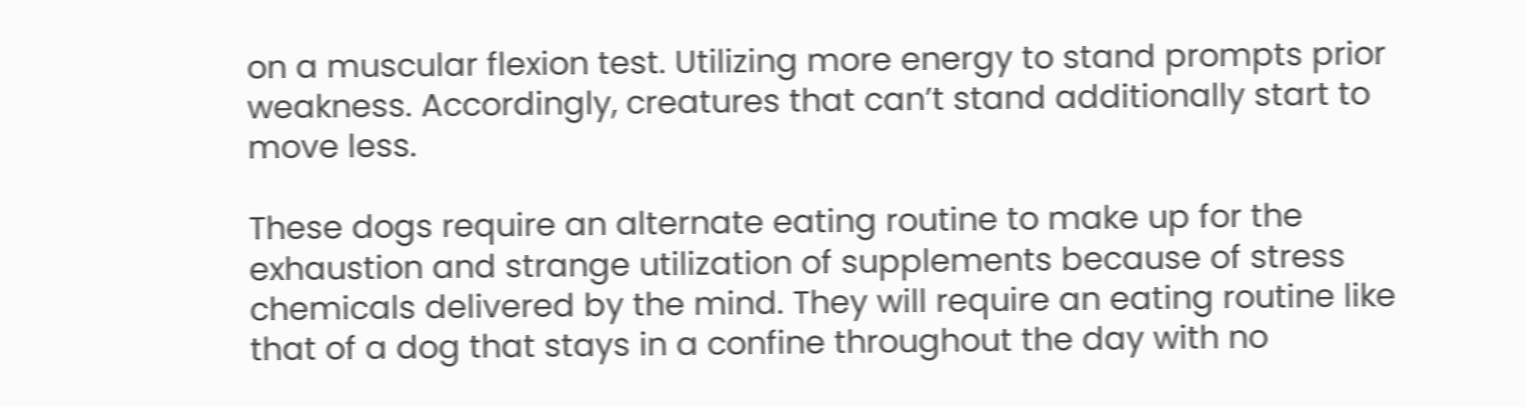on a muscular flexion test. Utilizing more energy to stand prompts prior weakness. Accordingly, creatures that can’t stand additionally start to move less.

These dogs require an alternate eating routine to make up for the exhaustion and strange utilization of supplements because of stress chemicals delivered by the mind. They will require an eating routine like that of a dog that stays in a confine throughout the day with no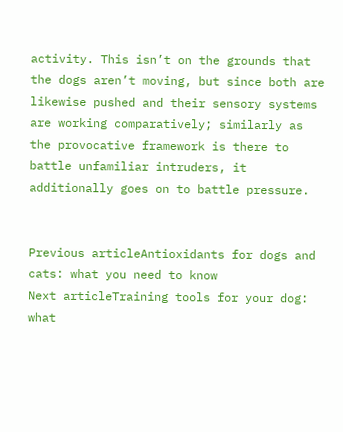activity. This isn’t on the grounds that the dogs aren’t moving, but since both are likewise pushed and their sensory systems are working comparatively; similarly as the provocative framework is there to battle unfamiliar intruders, it additionally goes on to battle pressure.


Previous articleAntioxidants for dogs and cats: what you need to know
Next articleTraining tools for your dog: what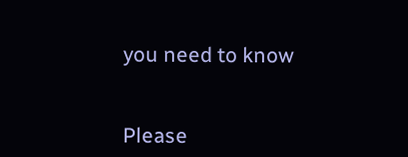you need to know


Please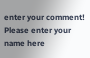enter your comment!
Please enter your name here